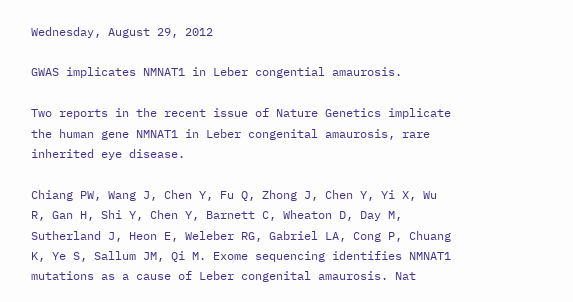Wednesday, August 29, 2012

GWAS implicates NMNAT1 in Leber congential amaurosis.

Two reports in the recent issue of Nature Genetics implicate the human gene NMNAT1 in Leber congenital amaurosis, rare inherited eye disease.

Chiang PW, Wang J, Chen Y, Fu Q, Zhong J, Chen Y, Yi X, Wu R, Gan H, Shi Y, Chen Y, Barnett C, Wheaton D, Day M, Sutherland J, Heon E, Weleber RG, Gabriel LA, Cong P, Chuang K, Ye S, Sallum JM, Qi M. Exome sequencing identifies NMNAT1 mutations as a cause of Leber congenital amaurosis. Nat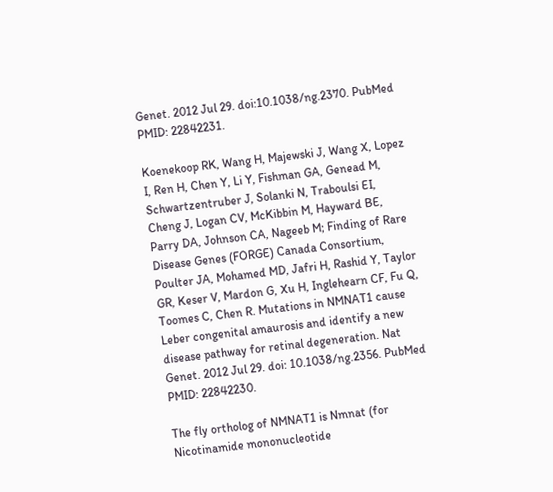Genet. 2012 Jul 29. doi:10.1038/ng.2370. PubMed PMID: 22842231.

Koenekoop RK, Wang H, Majewski J, Wang X, Lopez I, Ren H, Chen Y, Li Y, Fishman GA, Genead M, Schwartzentruber J, Solanki N, Traboulsi EI, Cheng J, Logan CV, McKibbin M, Hayward BE, Parry DA, Johnson CA, Nageeb M; Finding of Rare Disease Genes (FORGE) Canada Consortium, Poulter JA, Mohamed MD, Jafri H, Rashid Y, Taylor GR, Keser V, Mardon G, Xu H, Inglehearn CF, Fu Q, Toomes C, Chen R. Mutations in NMNAT1 cause Leber congenital amaurosis and identify a new disease pathway for retinal degeneration. Nat Genet. 2012 Jul 29. doi: 10.1038/ng.2356. PubMed PMID: 22842230.

The fly ortholog of NMNAT1 is Nmnat (for Nicotinamide mononucleotide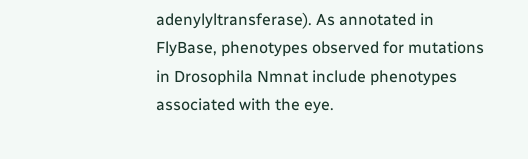adenylyltransferase). As annotated in FlyBase, phenotypes observed for mutations in Drosophila Nmnat include phenotypes associated with the eye.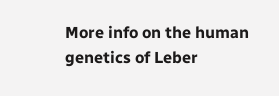More info on the human genetics of Leber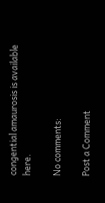congential amaurosis is available here.

No comments:

Post a Comment